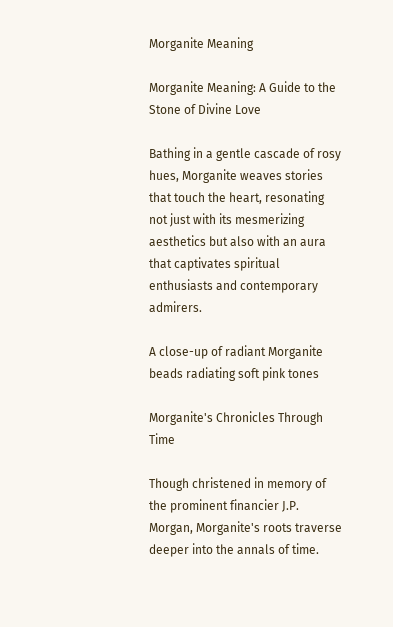Morganite Meaning

Morganite Meaning: A Guide to the Stone of Divine Love

Bathing in a gentle cascade of rosy hues, Morganite weaves stories that touch the heart, resonating not just with its mesmerizing aesthetics but also with an aura that captivates spiritual enthusiasts and contemporary admirers.

A close-up of radiant Morganite beads radiating soft pink tones

Morganite's Chronicles Through Time

Though christened in memory of the prominent financier J.P. Morgan, Morganite's roots traverse deeper into the annals of time.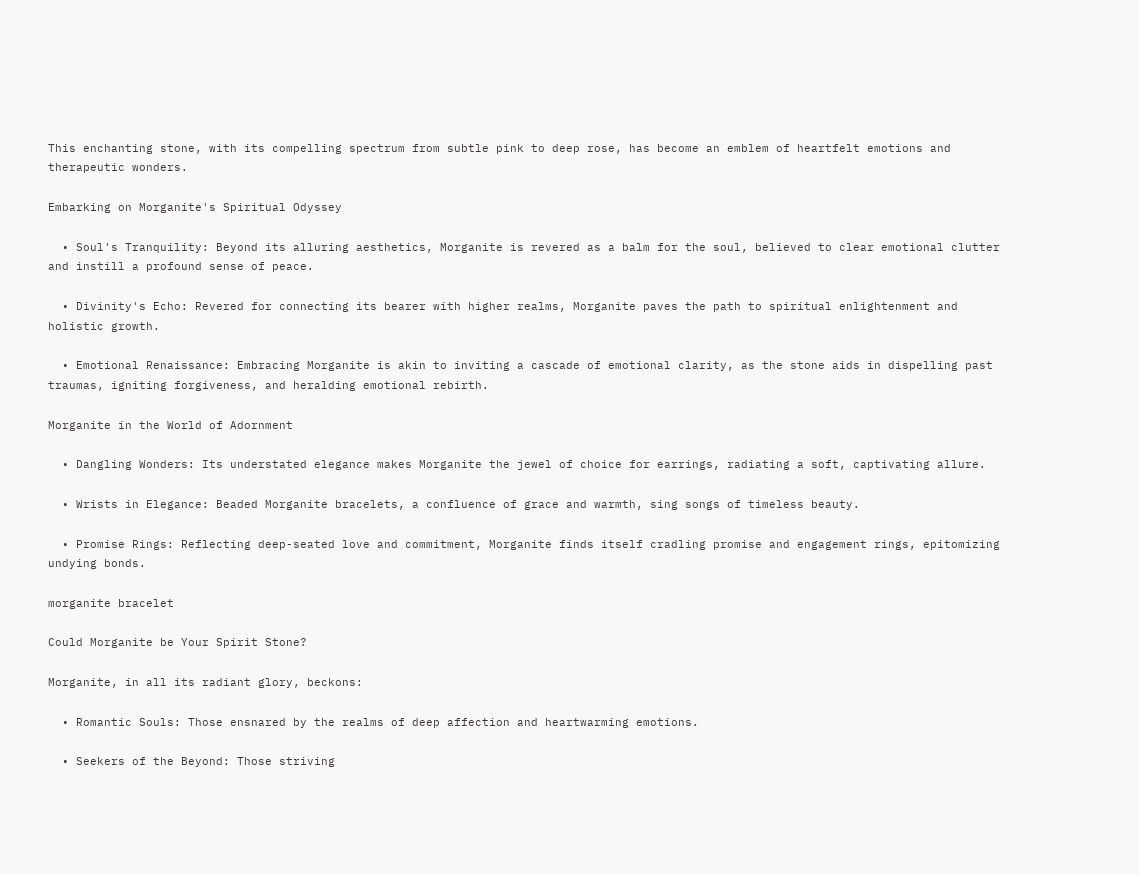This enchanting stone, with its compelling spectrum from subtle pink to deep rose, has become an emblem of heartfelt emotions and therapeutic wonders.

Embarking on Morganite's Spiritual Odyssey

  • Soul's Tranquility: Beyond its alluring aesthetics, Morganite is revered as a balm for the soul, believed to clear emotional clutter and instill a profound sense of peace.

  • Divinity's Echo: Revered for connecting its bearer with higher realms, Morganite paves the path to spiritual enlightenment and holistic growth.

  • Emotional Renaissance: Embracing Morganite is akin to inviting a cascade of emotional clarity, as the stone aids in dispelling past traumas, igniting forgiveness, and heralding emotional rebirth.

Morganite in the World of Adornment

  • Dangling Wonders: Its understated elegance makes Morganite the jewel of choice for earrings, radiating a soft, captivating allure.

  • Wrists in Elegance: Beaded Morganite bracelets, a confluence of grace and warmth, sing songs of timeless beauty.

  • Promise Rings: Reflecting deep-seated love and commitment, Morganite finds itself cradling promise and engagement rings, epitomizing undying bonds.

morganite bracelet

Could Morganite be Your Spirit Stone?

Morganite, in all its radiant glory, beckons:

  • Romantic Souls: Those ensnared by the realms of deep affection and heartwarming emotions.

  • Seekers of the Beyond: Those striving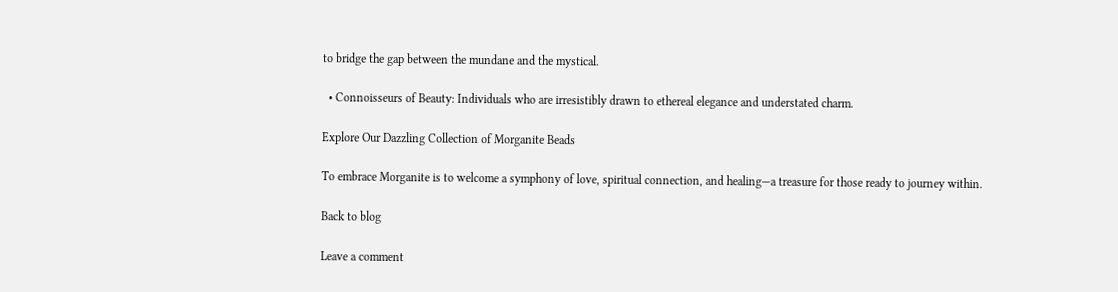to bridge the gap between the mundane and the mystical.

  • Connoisseurs of Beauty: Individuals who are irresistibly drawn to ethereal elegance and understated charm.

Explore Our Dazzling Collection of Morganite Beads

To embrace Morganite is to welcome a symphony of love, spiritual connection, and healing—a treasure for those ready to journey within.

Back to blog

Leave a comment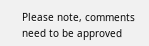Please note, comments need to be approved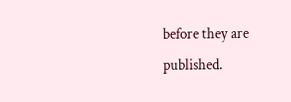before they are published.